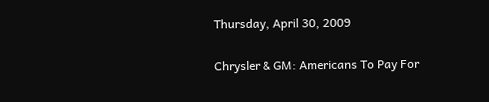Thursday, April 30, 2009

Chrysler & GM: Americans To Pay For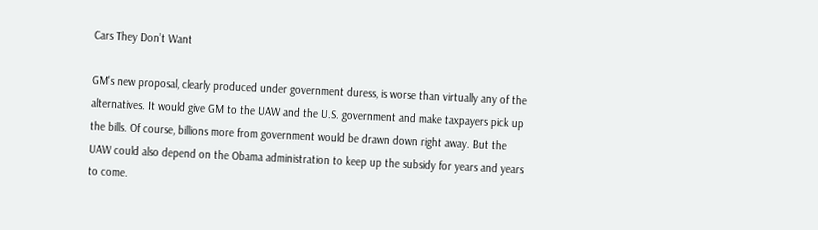Cars They Don’t Want

GM's new proposal, clearly produced under government duress, is worse than virtually any of the alternatives. It would give GM to the UAW and the U.S. government and make taxpayers pick up the bills. Of course, billions more from government would be drawn down right away. But the UAW could also depend on the Obama administration to keep up the subsidy for years and years to come.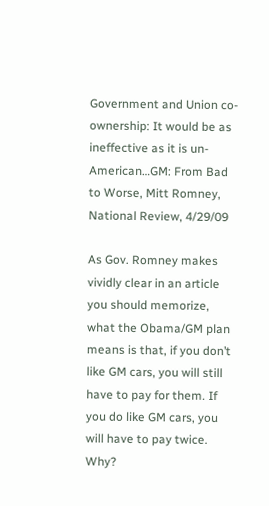Government and Union co-ownership: It would be as ineffective as it is un-American…GM: From Bad to Worse, Mitt Romney, National Review, 4/29/09

As Gov. Romney makes vividly clear in an article you should memorize, what the Obama/GM plan means is that, if you don’t like GM cars, you will still have to pay for them. If you do like GM cars, you will have to pay twice. Why?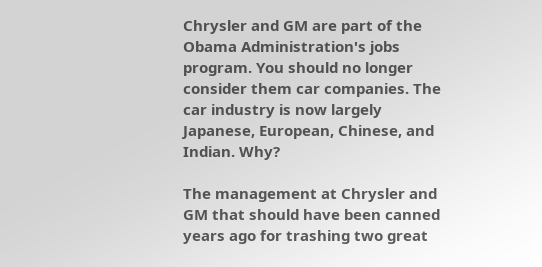Chrysler and GM are part of the Obama Administration's jobs program. You should no longer consider them car companies. The car industry is now largely Japanese, European, Chinese, and Indian. Why?

The management at Chrysler and GM that should have been canned years ago for trashing two great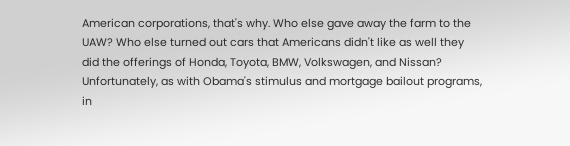American corporations, that's why. Who else gave away the farm to the UAW? Who else turned out cars that Americans didn't like as well they did the offerings of Honda, Toyota, BMW, Volkswagen, and Nissan? Unfortunately, as with Obama's stimulus and mortgage bailout programs, in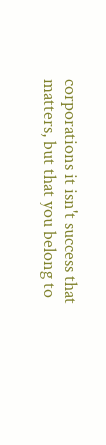corporations it isn't success that matters, but that you belong to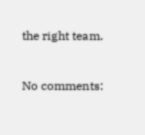the right team.


No comments: